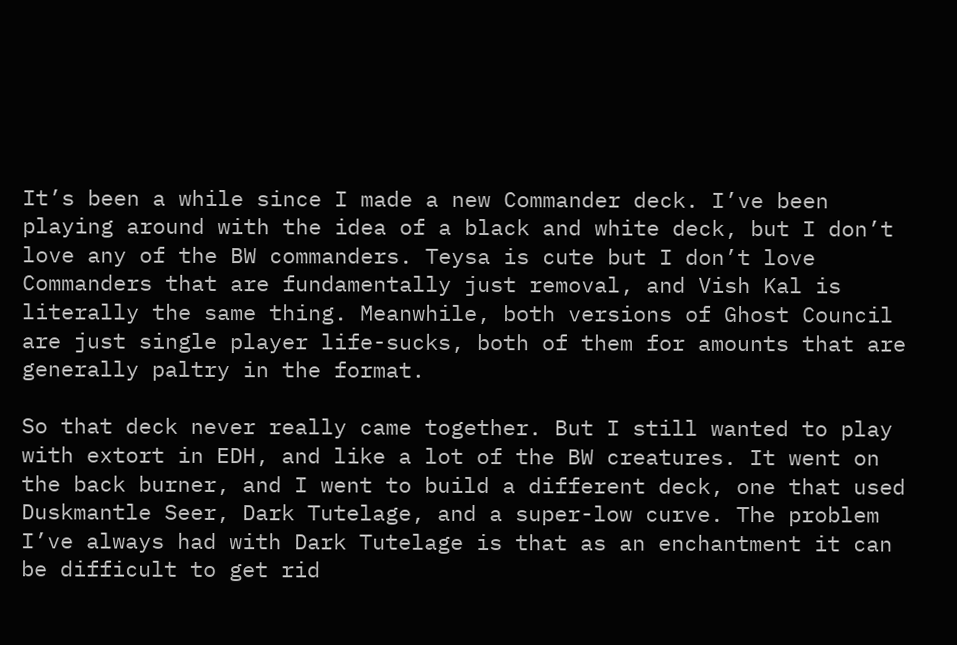It’s been a while since I made a new Commander deck. I’ve been playing around with the idea of a black and white deck, but I don’t love any of the BW commanders. Teysa is cute but I don’t love Commanders that are fundamentally just removal, and Vish Kal is literally the same thing. Meanwhile, both versions of Ghost Council are just single player life-sucks, both of them for amounts that are generally paltry in the format.

So that deck never really came together. But I still wanted to play with extort in EDH, and like a lot of the BW creatures. It went on the back burner, and I went to build a different deck, one that used Duskmantle Seer, Dark Tutelage, and a super-low curve. The problem I’ve always had with Dark Tutelage is that as an enchantment it can be difficult to get rid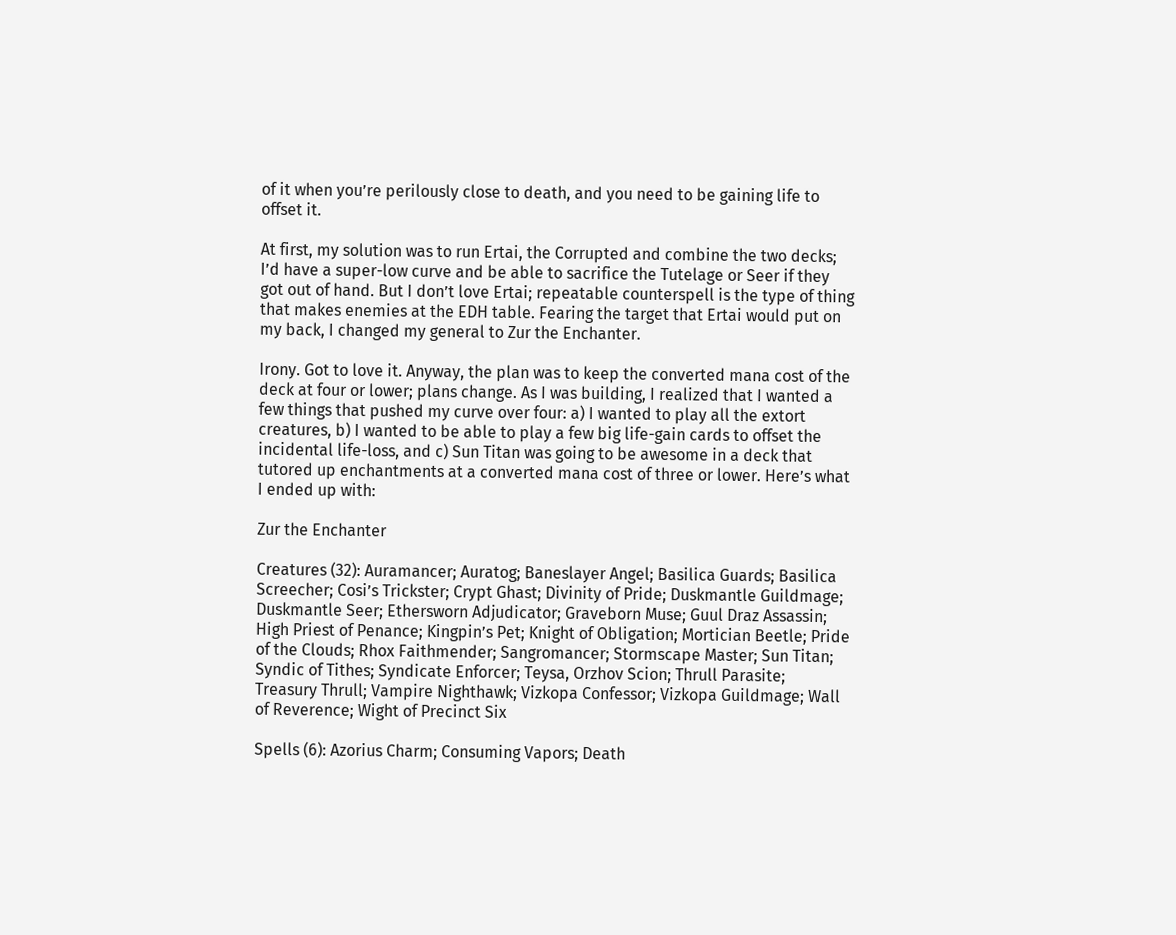of it when you’re perilously close to death, and you need to be gaining life to offset it.

At first, my solution was to run Ertai, the Corrupted and combine the two decks; I’d have a super-low curve and be able to sacrifice the Tutelage or Seer if they got out of hand. But I don’t love Ertai; repeatable counterspell is the type of thing that makes enemies at the EDH table. Fearing the target that Ertai would put on my back, I changed my general to Zur the Enchanter.

Irony. Got to love it. Anyway, the plan was to keep the converted mana cost of the deck at four or lower; plans change. As I was building, I realized that I wanted a few things that pushed my curve over four: a) I wanted to play all the extort creatures, b) I wanted to be able to play a few big life-gain cards to offset the incidental life-loss, and c) Sun Titan was going to be awesome in a deck that tutored up enchantments at a converted mana cost of three or lower. Here’s what I ended up with:

Zur the Enchanter

Creatures (32): Auramancer; Auratog; Baneslayer Angel; Basilica Guards; Basilica Screecher; Cosi’s Trickster; Crypt Ghast; Divinity of Pride; Duskmantle Guildmage; Duskmantle Seer; Ethersworn Adjudicator; Graveborn Muse; Guul Draz Assassin; High Priest of Penance; Kingpin’s Pet; Knight of Obligation; Mortician Beetle; Pride of the Clouds; Rhox Faithmender; Sangromancer; Stormscape Master; Sun Titan; Syndic of Tithes; Syndicate Enforcer; Teysa, Orzhov Scion; Thrull Parasite; Treasury Thrull; Vampire Nighthawk; Vizkopa Confessor; Vizkopa Guildmage; Wall of Reverence; Wight of Precinct Six

Spells (6): Azorius Charm; Consuming Vapors; Death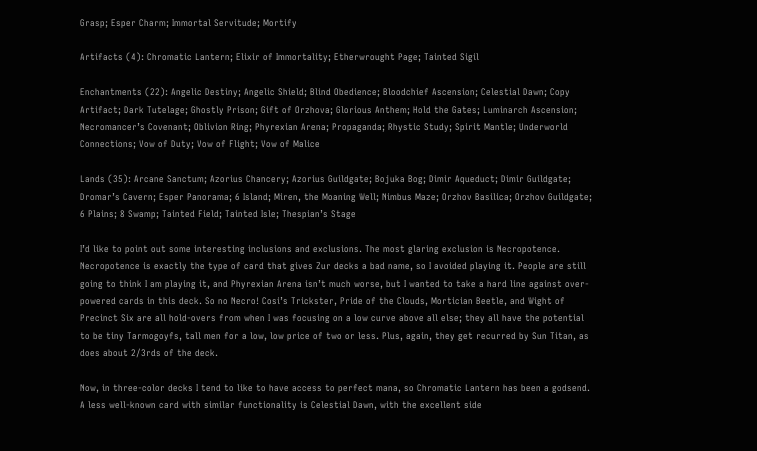Grasp; Esper Charm; Immortal Servitude; Mortify

Artifacts (4): Chromatic Lantern; Elixir of Immortality; Etherwrought Page; Tainted Sigil

Enchantments (22): Angelic Destiny; Angelic Shield; Blind Obedience; Bloodchief Ascension; Celestial Dawn; Copy Artifact; Dark Tutelage; Ghostly Prison; Gift of Orzhova; Glorious Anthem; Hold the Gates; Luminarch Ascension; Necromancer’s Covenant; Oblivion Ring; Phyrexian Arena; Propaganda; Rhystic Study; Spirit Mantle; Underworld Connections; Vow of Duty; Vow of Flight; Vow of Malice

Lands (35): Arcane Sanctum; Azorius Chancery; Azorius Guildgate; Bojuka Bog; Dimir Aqueduct; Dimir Guildgate; Dromar’s Cavern; Esper Panorama; 6 Island; Miren, the Moaning Well; Nimbus Maze; Orzhov Basilica; Orzhov Guildgate; 6 Plains; 8 Swamp; Tainted Field; Tainted Isle; Thespian’s Stage

I’d like to point out some interesting inclusions and exclusions. The most glaring exclusion is Necropotence. Necropotence is exactly the type of card that gives Zur decks a bad name, so I avoided playing it. People are still going to think I am playing it, and Phyrexian Arena isn’t much worse, but I wanted to take a hard line against over-powered cards in this deck. So no Necro! Cosi’s Trickster, Pride of the Clouds, Mortician Beetle, and Wight of Precinct Six are all hold-overs from when I was focusing on a low curve above all else; they all have the potential to be tiny Tarmogoyfs, tall men for a low, low price of two or less. Plus, again, they get recurred by Sun Titan, as does about 2/3rds of the deck.

Now, in three-color decks I tend to like to have access to perfect mana, so Chromatic Lantern has been a godsend. A less well-known card with similar functionality is Celestial Dawn, with the excellent side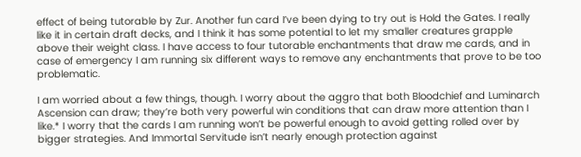effect of being tutorable by Zur. Another fun card I’ve been dying to try out is Hold the Gates. I really like it in certain draft decks, and I think it has some potential to let my smaller creatures grapple above their weight class. I have access to four tutorable enchantments that draw me cards, and in case of emergency I am running six different ways to remove any enchantments that prove to be too problematic.

I am worried about a few things, though. I worry about the aggro that both Bloodchief and Luminarch Ascension can draw; they’re both very powerful win conditions that can draw more attention than I like.* I worry that the cards I am running won’t be powerful enough to avoid getting rolled over by bigger strategies. And Immortal Servitude isn’t nearly enough protection against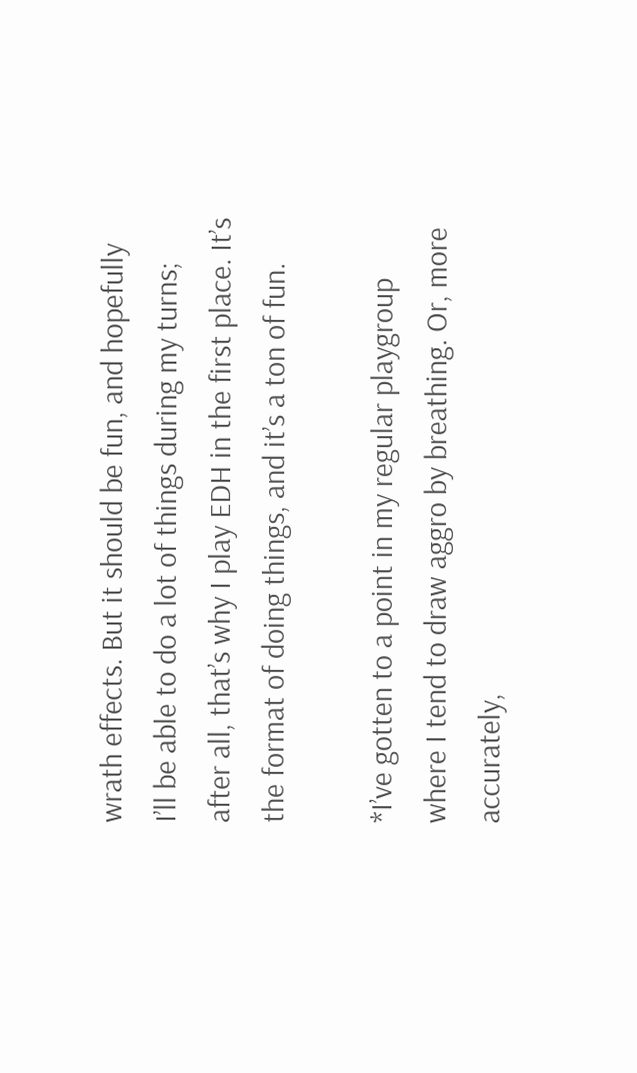wrath effects. But it should be fun, and hopefully I’ll be able to do a lot of things during my turns; after all, that’s why I play EDH in the first place. It’s the format of doing things, and it’s a ton of fun.

*I’ve gotten to a point in my regular playgroup where I tend to draw aggro by breathing. Or, more accurately,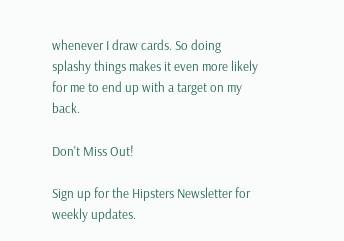whenever I draw cards. So doing splashy things makes it even more likely for me to end up with a target on my back.

Don't Miss Out!

Sign up for the Hipsters Newsletter for weekly updates.